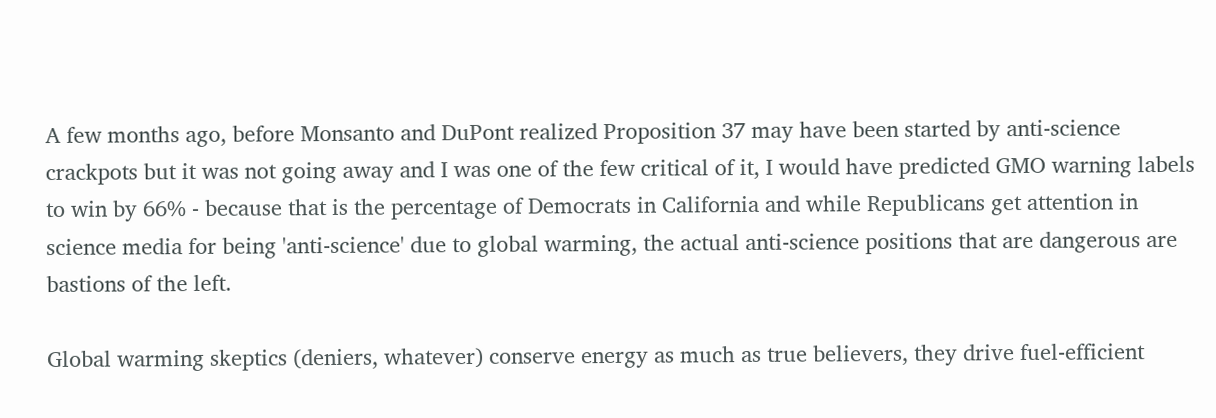A few months ago, before Monsanto and DuPont realized Proposition 37 may have been started by anti-science crackpots but it was not going away and I was one of the few critical of it, I would have predicted GMO warning labels to win by 66% - because that is the percentage of Democrats in California and while Republicans get attention in science media for being 'anti-science' due to global warming, the actual anti-science positions that are dangerous are bastions of the left.

Global warming skeptics (deniers, whatever) conserve energy as much as true believers, they drive fuel-efficient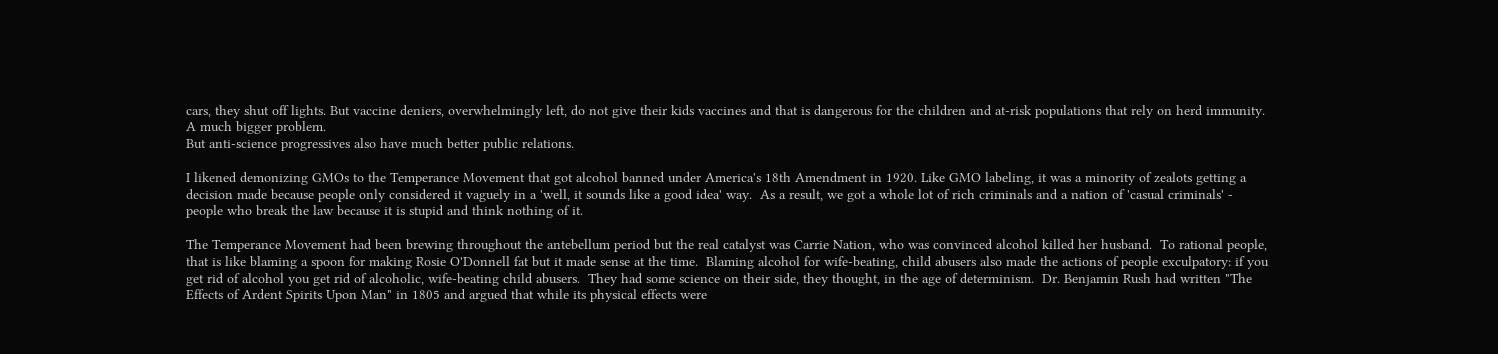cars, they shut off lights. But vaccine deniers, overwhelmingly left, do not give their kids vaccines and that is dangerous for the children and at-risk populations that rely on herd immunity. A much bigger problem.
But anti-science progressives also have much better public relations.

I likened demonizing GMOs to the Temperance Movement that got alcohol banned under America's 18th Amendment in 1920. Like GMO labeling, it was a minority of zealots getting a decision made because people only considered it vaguely in a 'well, it sounds like a good idea' way.  As a result, we got a whole lot of rich criminals and a nation of 'casual criminals' - people who break the law because it is stupid and think nothing of it.

The Temperance Movement had been brewing throughout the antebellum period but the real catalyst was Carrie Nation, who was convinced alcohol killed her husband.  To rational people, that is like blaming a spoon for making Rosie O'Donnell fat but it made sense at the time.  Blaming alcohol for wife-beating, child abusers also made the actions of people exculpatory: if you get rid of alcohol you get rid of alcoholic, wife-beating child abusers.  They had some science on their side, they thought, in the age of determinism.  Dr. Benjamin Rush had written "The Effects of Ardent Spirits Upon Man" in 1805 and argued that while its physical effects were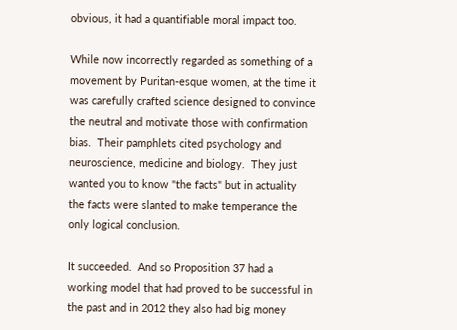obvious, it had a quantifiable moral impact too.

While now incorrectly regarded as something of a movement by Puritan-esque women, at the time it was carefully crafted science designed to convince the neutral and motivate those with confirmation bias.  Their pamphlets cited psychology and neuroscience, medicine and biology.  They just wanted you to know "the facts" but in actuality the facts were slanted to make temperance the only logical conclusion.

It succeeded.  And so Proposition 37 had a working model that had proved to be successful in the past and in 2012 they also had big money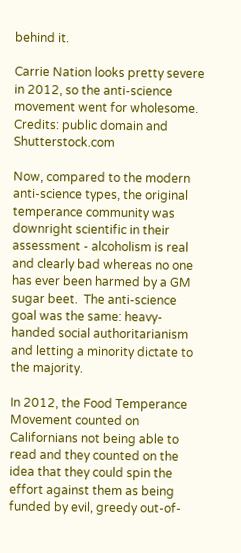behind it.

Carrie Nation looks pretty severe in 2012, so the anti-science movement went for wholesome. Credits: public domain and Shutterstock.com

Now, compared to the modern anti-science types, the original temperance community was downright scientific in their assessment - alcoholism is real and clearly bad whereas no one has ever been harmed by a GM sugar beet.  The anti-science goal was the same: heavy-handed social authoritarianism and letting a minority dictate to the majority.

In 2012, the Food Temperance Movement counted on Californians not being able to read and they counted on the idea that they could spin the effort against them as being funded by evil, greedy out-of-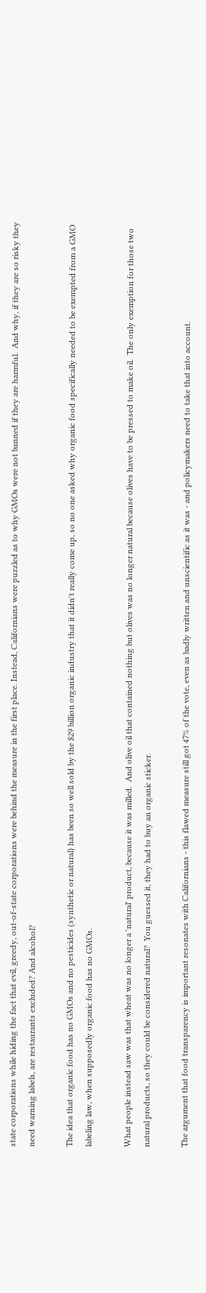state corporations while hiding the fact that evil, greedy, out-of-state corporations were behind the measure in the first place. Instead, Californians were puzzled as to why GMOs were not banned if they are harmful.  And why, if they are so risky they need warning labels, are restaurants excluded? And alcohol?

The idea that organic food has no GMOs and no pesticides (synthetic or natural) has been so well sold by the $29 billion organic industry that it didn't really come up, so no one asked why organic food specifically needed to be exempted from a GMO labeling law, when supposedly organic food has no GMOs.

What people instead saw was that wheat was no longer a 'natural' product, because it was milled.  And olive oil that contained nothing but olives was no longer natural because olives have to be pressed to make oil.  The only exemption for those two natural products, so they could be considered natural?  You guessed it, they had to buy an organic sticker.

The argument that food transparency is important resonates with Californians - this flawed measure still got 47% of the vote, even as badly written and unscientific as it was - and policymakers need to take that into account.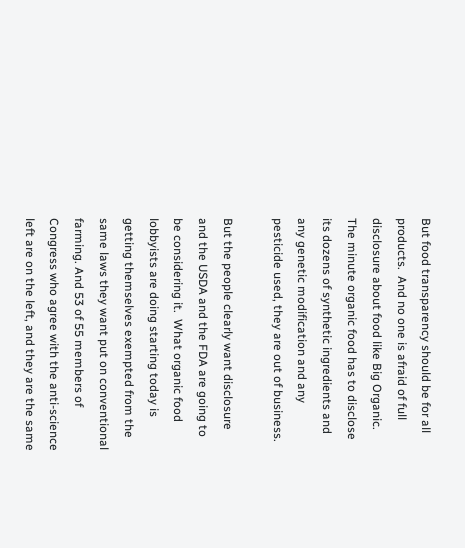But food transparency should be for all products.  And no one is afraid of full disclosure about food like Big Organic. The minute organic food has to disclose its dozens of synthetic ingredients and any genetic modification and any pesticide used, they are out of business.

But the people clearly want disclosure and the USDA and the FDA are going to be considering it.  What organic food lobbyists are doing starting today is getting themselves exempted from the same laws they want put on conventional farming. And 53 of 55 members of Congress who agree with the anti-science left are on the left, and they are the same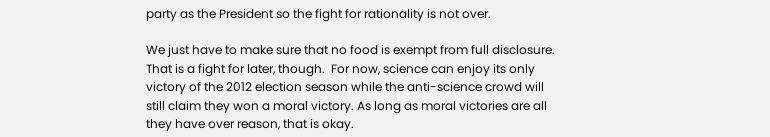party as the President so the fight for rationality is not over.

We just have to make sure that no food is exempt from full disclosure.   That is a fight for later, though.  For now, science can enjoy its only victory of the 2012 election season while the anti-science crowd will still claim they won a moral victory. As long as moral victories are all they have over reason, that is okay.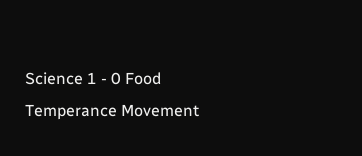Science 1 - 0 Food Temperance Movement